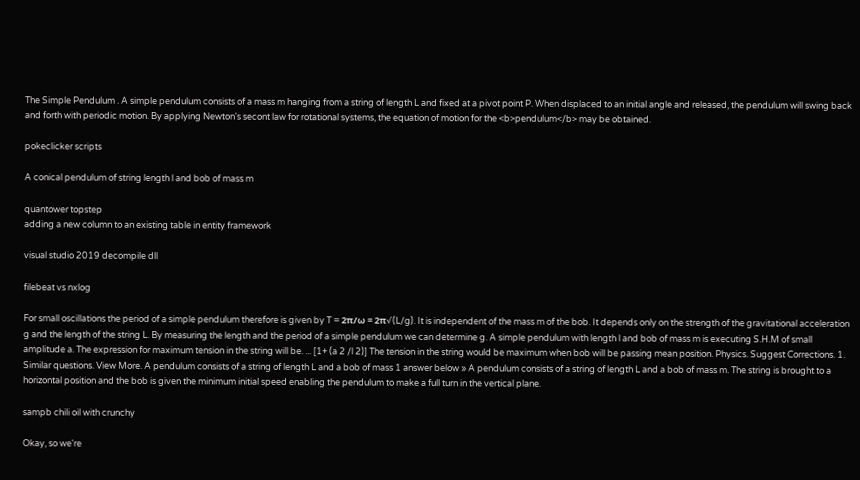The Simple Pendulum . A simple pendulum consists of a mass m hanging from a string of length L and fixed at a pivot point P. When displaced to an initial angle and released, the pendulum will swing back and forth with periodic motion. By applying Newton's secont law for rotational systems, the equation of motion for the <b>pendulum</b> may be obtained.

pokeclicker scripts

A conical pendulum of string length l and bob of mass m

quantower topstep
adding a new column to an existing table in entity framework

visual studio 2019 decompile dll

filebeat vs nxlog

For small oscillations the period of a simple pendulum therefore is given by T = 2π/ω = 2π√(L/g). It is independent of the mass m of the bob. It depends only on the strength of the gravitational acceleration g and the length of the string L. By measuring the length and the period of a simple pendulum we can determine g. A simple pendulum with length l and bob of mass m is executing S.H.M of small amplitude a. The expression for maximum tension in the string will be. ... [1+ (a 2 /l 2)] The tension in the string would be maximum when bob will be passing mean position. Physics. Suggest Corrections. 1. Similar questions. View More. A pendulum consists of a string of length L and a bob of mass 1 answer below » A pendulum consists of a string of length L and a bob of mass m. The string is brought to a horizontal position and the bob is given the minimum initial speed enabling the pendulum to make a full turn in the vertical plane.

sampb chili oil with crunchy

Okay, so we're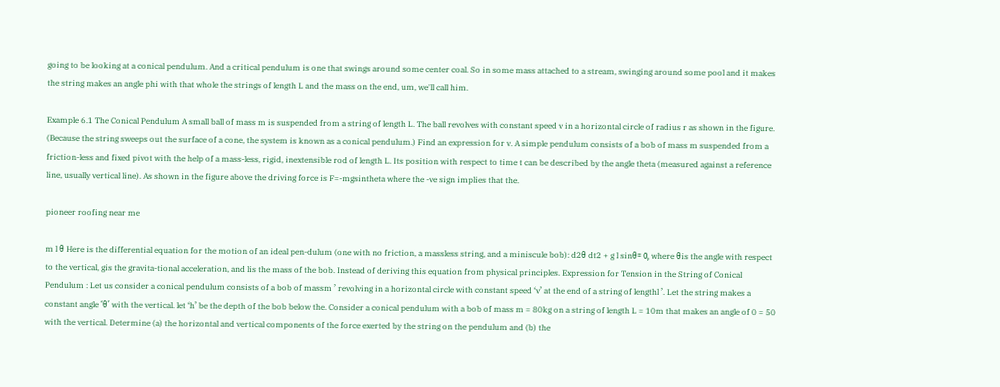going to be looking at a conical pendulum. And a critical pendulum is one that swings around some center coal. So in some mass attached to a stream, swinging around some pool and it makes the string makes an angle phi with that whole the strings of length L and the mass on the end, um, we'll call him.

Example 6.1 The Conical Pendulum A small ball of mass m is suspended from a string of length L. The ball revolves with constant speed v in a horizontal circle of radius r as shown in the figure. (Because the string sweeps out the surface of a cone, the system is known as a conical pendulum.) Find an expression for v. A simple pendulum consists of a bob of mass m suspended from a friction-less and fixed pivot with the help of a mass-less, rigid, inextensible rod of length L. Its position with respect to time t can be described by the angle theta (measured against a reference line, usually vertical line). As shown in the figure above the driving force is F=-mgsintheta where the -ve sign implies that the.

pioneer roofing near me

m l θ Here is the differential equation for the motion of an ideal pen-dulum (one with no friction, a massless string, and a miniscule bob): d2θ dt2 + g l sinθ= 0, where θis the angle with respect to the vertical, gis the gravita-tional acceleration, and lis the mass of the bob. Instead of deriving this equation from physical principles. Expression for Tension in the String of Conical Pendulum : Let us consider a conical pendulum consists of a bob of massm ’ revolving in a horizontal circle with constant speed ‘v’ at the end of a string of lengthl ’. Let the string makes a constant angle ‘θ’ with the vertical. let ‘h’ be the depth of the bob below the. Consider a conical pendulum with a bob of mass m = 80kg on a string of length L = 10m that makes an angle of 0 = 50 with the vertical. Determine (a) the horizontal and vertical components of the force exerted by the string on the pendulum and (b) the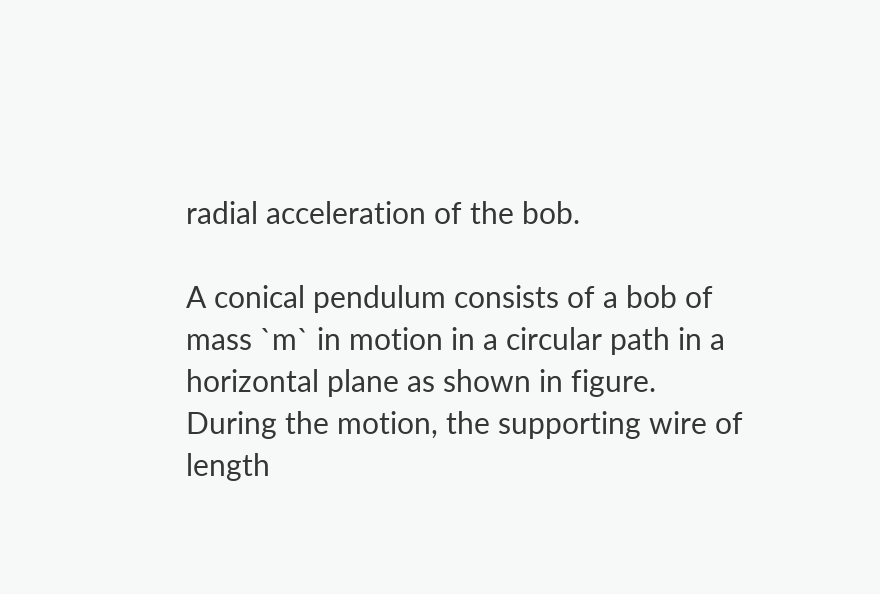radial acceleration of the bob.

A conical pendulum consists of a bob of mass `m` in motion in a circular path in a horizontal plane as shown in figure. During the motion, the supporting wire of length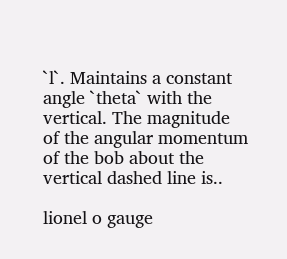`l`. Maintains a constant angle `theta` with the vertical. The magnitude of the angular momentum of the bob about the vertical dashed line is..

lionel o gauge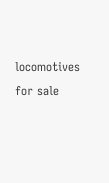locomotives for sale